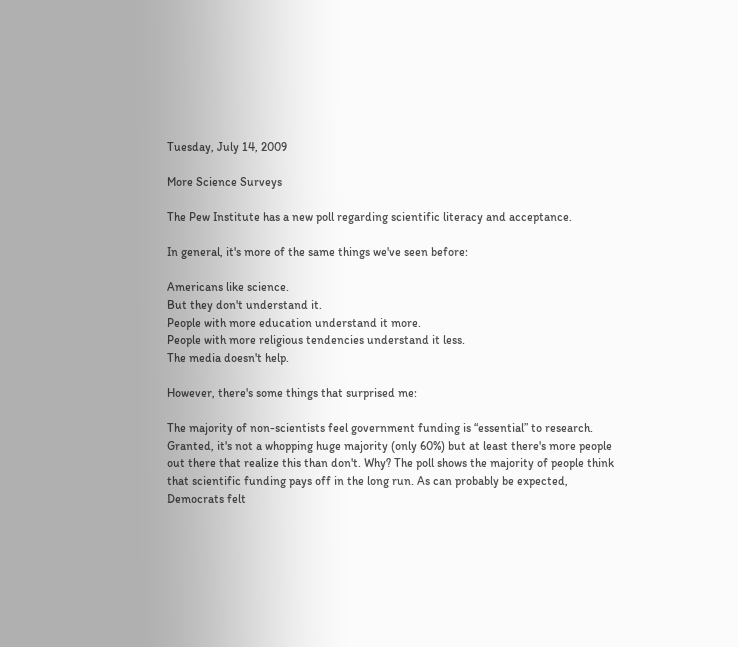Tuesday, July 14, 2009

More Science Surveys

The Pew Institute has a new poll regarding scientific literacy and acceptance.

In general, it's more of the same things we've seen before:

Americans like science.
But they don't understand it.
People with more education understand it more.
People with more religious tendencies understand it less.
The media doesn't help.

However, there's some things that surprised me:

The majority of non-scientists feel government funding is “essential” to research. Granted, it's not a whopping huge majority (only 60%) but at least there's more people out there that realize this than don't. Why? The poll shows the majority of people think that scientific funding pays off in the long run. As can probably be expected, Democrats felt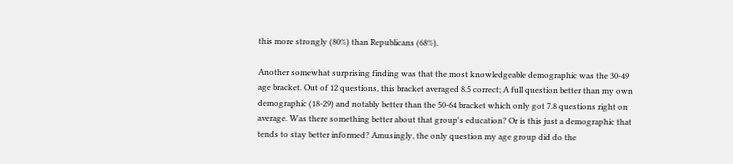this more strongly (80%) than Republicans (68%).

Another somewhat surprising finding was that the most knowledgeable demographic was the 30-49 age bracket. Out of 12 questions, this bracket averaged 8.5 correct; A full question better than my own demographic (18-29) and notably better than the 50-64 bracket which only got 7.8 questions right on average. Was there something better about that group's education? Or is this just a demographic that tends to stay better informed? Amusingly, the only question my age group did do the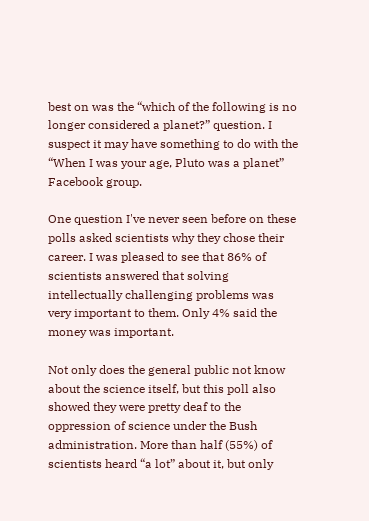best on was the “which of the following is no longer considered a planet?” question. I suspect it may have something to do with the “When I was your age, Pluto was a planet” Facebook group.

One question I've never seen before on these polls asked scientists why they chose their career. I was pleased to see that 86% of scientists answered that solving intellectually challenging problems was very important to them. Only 4% said the money was important.

Not only does the general public not know about the science itself, but this poll also showed they were pretty deaf to the oppression of science under the Bush administration. More than half (55%) of scientists heard “a lot” about it, but only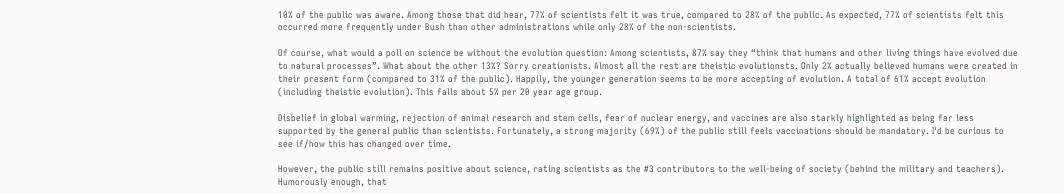10% of the public was aware. Among those that did hear, 77% of scientists felt it was true, compared to 28% of the public. As expected, 77% of scientists felt this occurred more frequently under Bush than other administrations while only 28% of the non-scientists.

Of course, what would a poll on science be without the evolution question: Among scientists, 87% say they “think that humans and other living things have evolved due to natural processes”. What about the other 13%? Sorry creationists. Almost all the rest are theistic evolutionsts. Only 2% actually believed humans were created in their present form (compared to 31% of the public). Happily, the younger generation seems to be more accepting of evolution. A total of 61% accept evolution (including theistic evolution). This falls about 5% per 20 year age group.

Disbelief in global warming, rejection of animal research and stem cells, fear of nuclear energy, and vaccines are also starkly highlighted as being far less supported by the general public than scientists. Fortunately, a strong majority (69%) of the public still feels vaccinations should be mandatory. I'd be curious to see if/how this has changed over time.

However, the public still remains positive about science, rating scientists as the #3 contributors to the well-being of society (behind the military and teachers). Humorously enough, that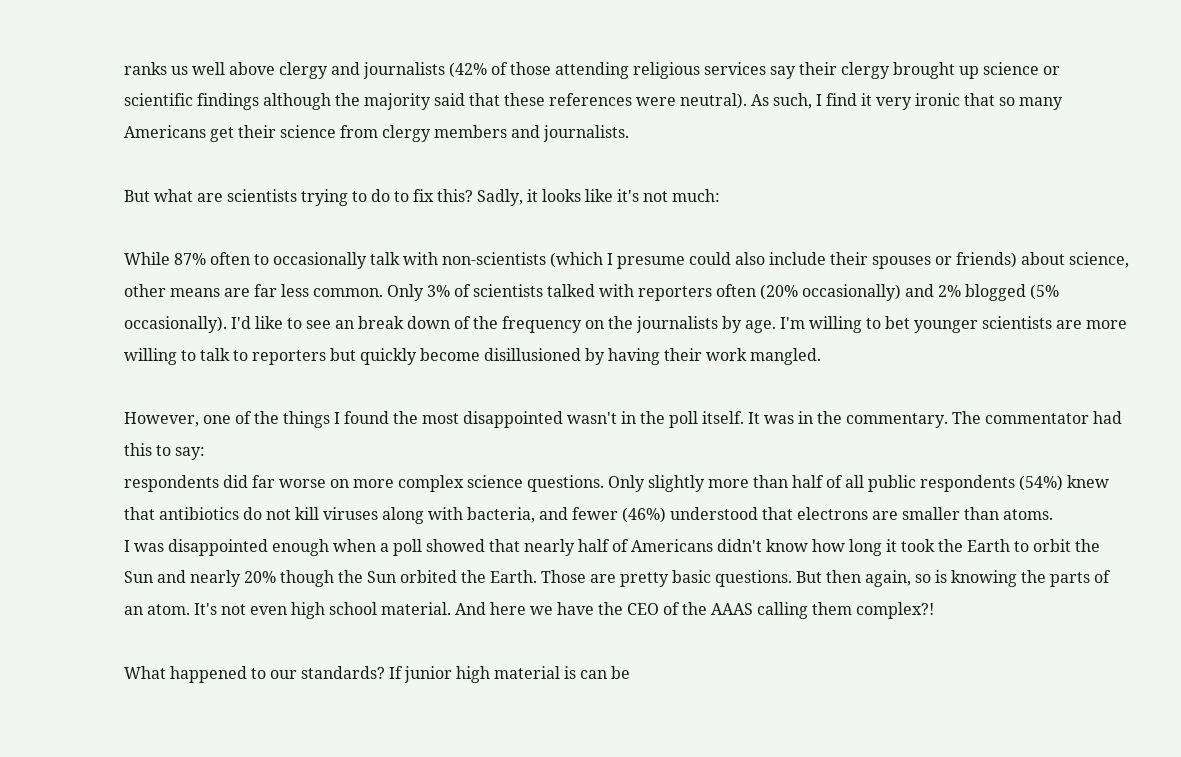ranks us well above clergy and journalists (42% of those attending religious services say their clergy brought up science or scientific findings although the majority said that these references were neutral). As such, I find it very ironic that so many Americans get their science from clergy members and journalists.

But what are scientists trying to do to fix this? Sadly, it looks like it's not much:

While 87% often to occasionally talk with non-scientists (which I presume could also include their spouses or friends) about science, other means are far less common. Only 3% of scientists talked with reporters often (20% occasionally) and 2% blogged (5% occasionally). I'd like to see an break down of the frequency on the journalists by age. I'm willing to bet younger scientists are more willing to talk to reporters but quickly become disillusioned by having their work mangled.

However, one of the things I found the most disappointed wasn't in the poll itself. It was in the commentary. The commentator had this to say:
respondents did far worse on more complex science questions. Only slightly more than half of all public respondents (54%) knew that antibiotics do not kill viruses along with bacteria, and fewer (46%) understood that electrons are smaller than atoms.
I was disappointed enough when a poll showed that nearly half of Americans didn't know how long it took the Earth to orbit the Sun and nearly 20% though the Sun orbited the Earth. Those are pretty basic questions. But then again, so is knowing the parts of an atom. It's not even high school material. And here we have the CEO of the AAAS calling them complex?!

What happened to our standards? If junior high material is can be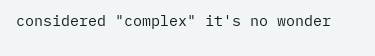considered "complex" it's no wonder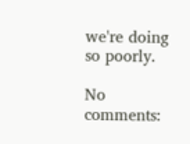we're doing so poorly.

No comments: